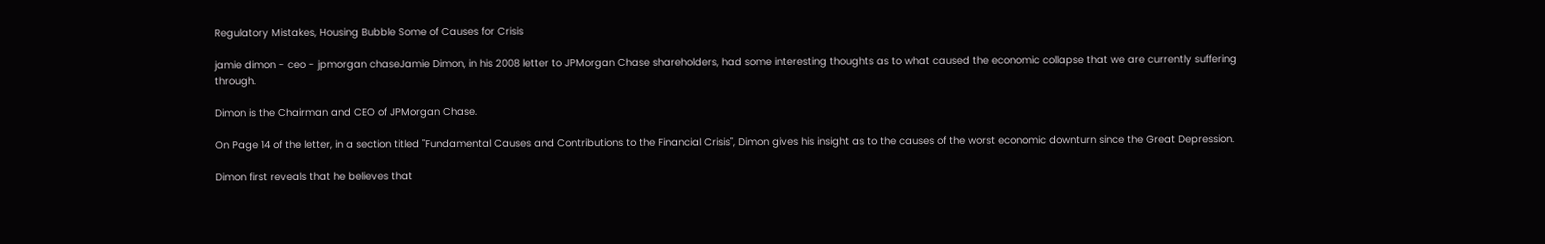Regulatory Mistakes, Housing Bubble Some of Causes for Crisis

jamie dimon - ceo - jpmorgan chaseJamie Dimon, in his 2008 letter to JPMorgan Chase shareholders, had some interesting thoughts as to what caused the economic collapse that we are currently suffering through.

Dimon is the Chairman and CEO of JPMorgan Chase.

On Page 14 of the letter, in a section titled "Fundamental Causes and Contributions to the Financial Crisis", Dimon gives his insight as to the causes of the worst economic downturn since the Great Depression.

Dimon first reveals that he believes that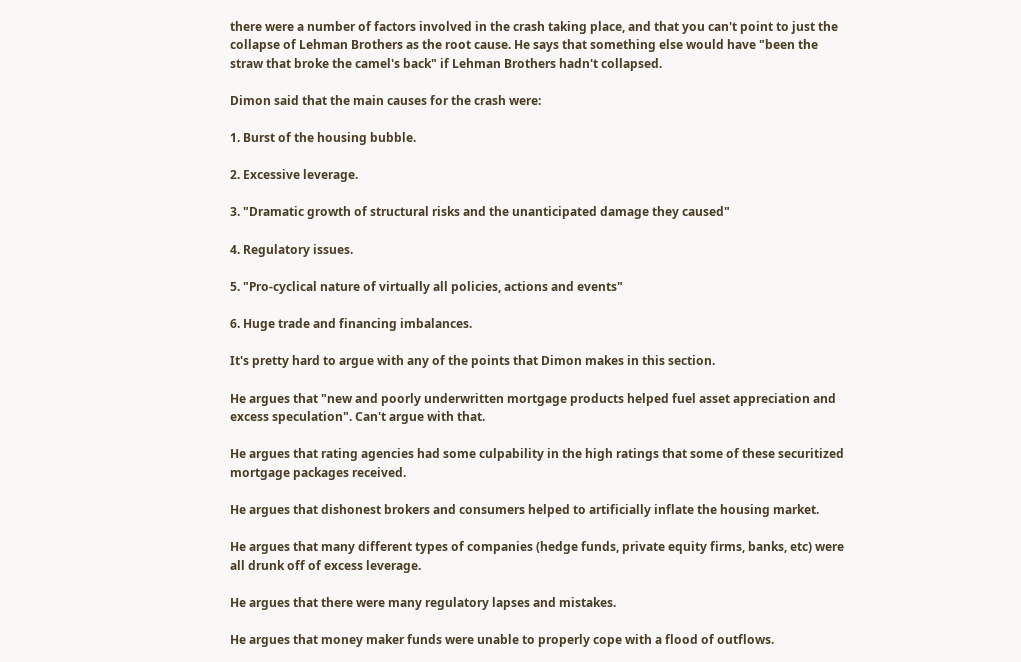there were a number of factors involved in the crash taking place, and that you can't point to just the collapse of Lehman Brothers as the root cause. He says that something else would have "been the straw that broke the camel's back" if Lehman Brothers hadn't collapsed.

Dimon said that the main causes for the crash were:

1. Burst of the housing bubble.

2. Excessive leverage.

3. "Dramatic growth of structural risks and the unanticipated damage they caused"

4. Regulatory issues.

5. "Pro-cyclical nature of virtually all policies, actions and events"

6. Huge trade and financing imbalances.

It's pretty hard to argue with any of the points that Dimon makes in this section.

He argues that "new and poorly underwritten mortgage products helped fuel asset appreciation and excess speculation". Can't argue with that.

He argues that rating agencies had some culpability in the high ratings that some of these securitized mortgage packages received.

He argues that dishonest brokers and consumers helped to artificially inflate the housing market.

He argues that many different types of companies (hedge funds, private equity firms, banks, etc) were all drunk off of excess leverage.

He argues that there were many regulatory lapses and mistakes.

He argues that money maker funds were unable to properly cope with a flood of outflows.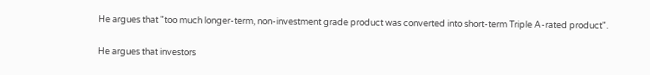He argues that "too much longer-term, non-investment grade product was converted into short-term Triple A-rated product".

He argues that investors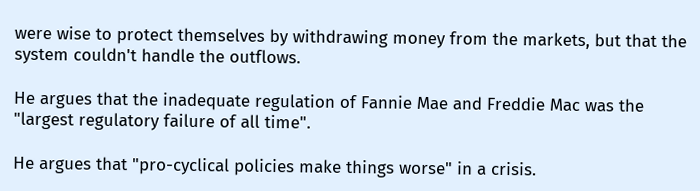were wise to protect themselves by withdrawing money from the markets, but that the system couldn't handle the outflows.

He argues that the inadequate regulation of Fannie Mae and Freddie Mac was the "largest regulatory failure of all time".

He argues that "pro-cyclical policies make things worse" in a crisis.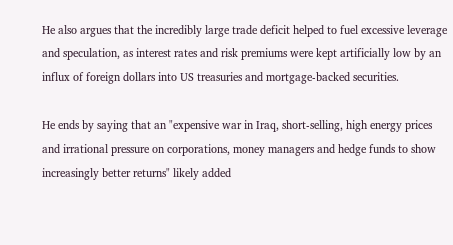He also argues that the incredibly large trade deficit helped to fuel excessive leverage and speculation, as interest rates and risk premiums were kept artificially low by an influx of foreign dollars into US treasuries and mortgage-backed securities.

He ends by saying that an "expensive war in Iraq, short-selling, high energy prices and irrational pressure on corporations, money managers and hedge funds to show increasingly better returns" likely added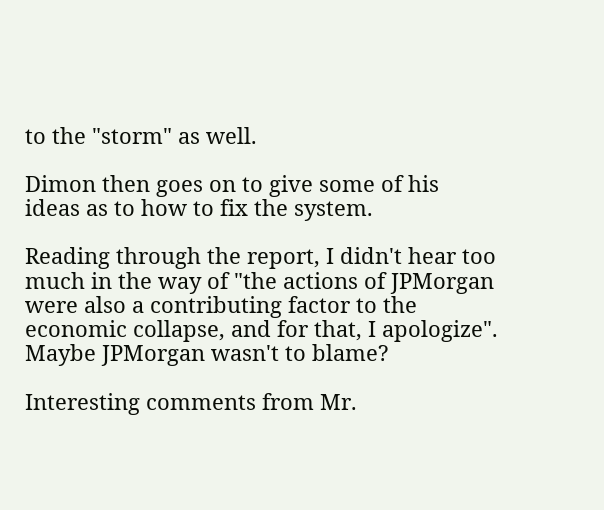to the "storm" as well.

Dimon then goes on to give some of his ideas as to how to fix the system.

Reading through the report, I didn't hear too much in the way of "the actions of JPMorgan were also a contributing factor to the economic collapse, and for that, I apologize". Maybe JPMorgan wasn't to blame?

Interesting comments from Mr.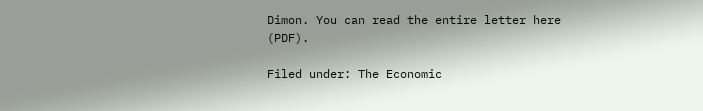Dimon. You can read the entire letter here (PDF).

Filed under: The Economic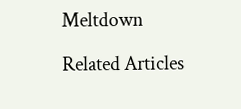Meltdown

Related Articles